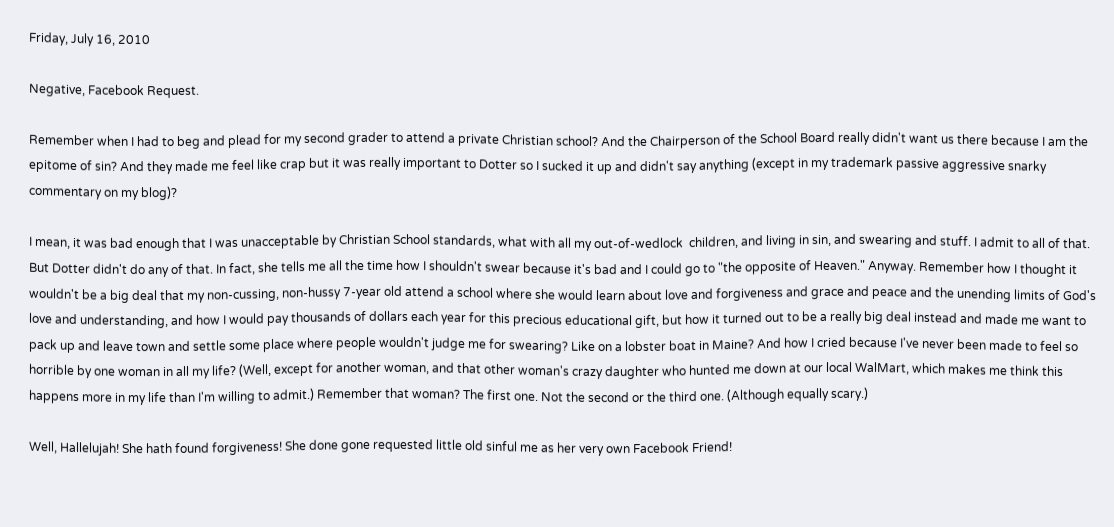Friday, July 16, 2010

Negative, Facebook Request.

Remember when I had to beg and plead for my second grader to attend a private Christian school? And the Chairperson of the School Board really didn't want us there because I am the epitome of sin? And they made me feel like crap but it was really important to Dotter so I sucked it up and didn't say anything (except in my trademark passive aggressive snarky commentary on my blog)?

I mean, it was bad enough that I was unacceptable by Christian School standards, what with all my out-of-wedlock  children, and living in sin, and swearing and stuff. I admit to all of that. But Dotter didn't do any of that. In fact, she tells me all the time how I shouldn't swear because it's bad and I could go to "the opposite of Heaven." Anyway. Remember how I thought it wouldn't be a big deal that my non-cussing, non-hussy 7-year old attend a school where she would learn about love and forgiveness and grace and peace and the unending limits of God's love and understanding, and how I would pay thousands of dollars each year for this precious educational gift, but how it turned out to be a really big deal instead and made me want to pack up and leave town and settle some place where people wouldn't judge me for swearing? Like on a lobster boat in Maine? And how I cried because I've never been made to feel so horrible by one woman in all my life? (Well, except for another woman, and that other woman's crazy daughter who hunted me down at our local WalMart, which makes me think this happens more in my life than I'm willing to admit.) Remember that woman? The first one. Not the second or the third one. (Although equally scary.)

Well, Hallelujah! She hath found forgiveness! She done gone requested little old sinful me as her very own Facebook Friend!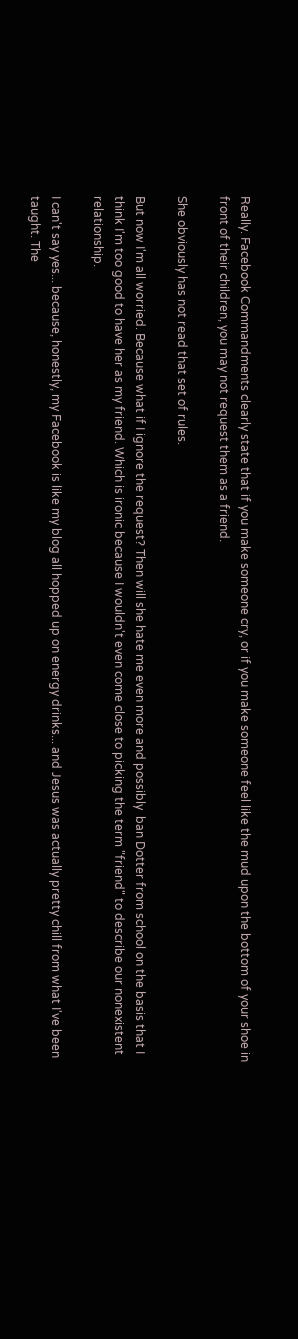Really. Facebook Commandments clearly state that if you make someone cry, or if you make someone feel like the mud upon the bottom of your shoe in front of their children, you may not request them as a friend.

She obviously has not read that set of rules.

But now I'm all worried. Because what if I ignore the request? Then will she hate me even more and possibly  ban Dotter from school on the basis that I think I'm too good to have her as my friend. Which is ironic because I wouldn't even come close to picking the term "friend" to describe our nonexistent relationship.

I can't say yes... because, honestly, my Facebook is like my blog all hopped up on energy drinks... and Jesus was actually pretty chill from what I've been taught. The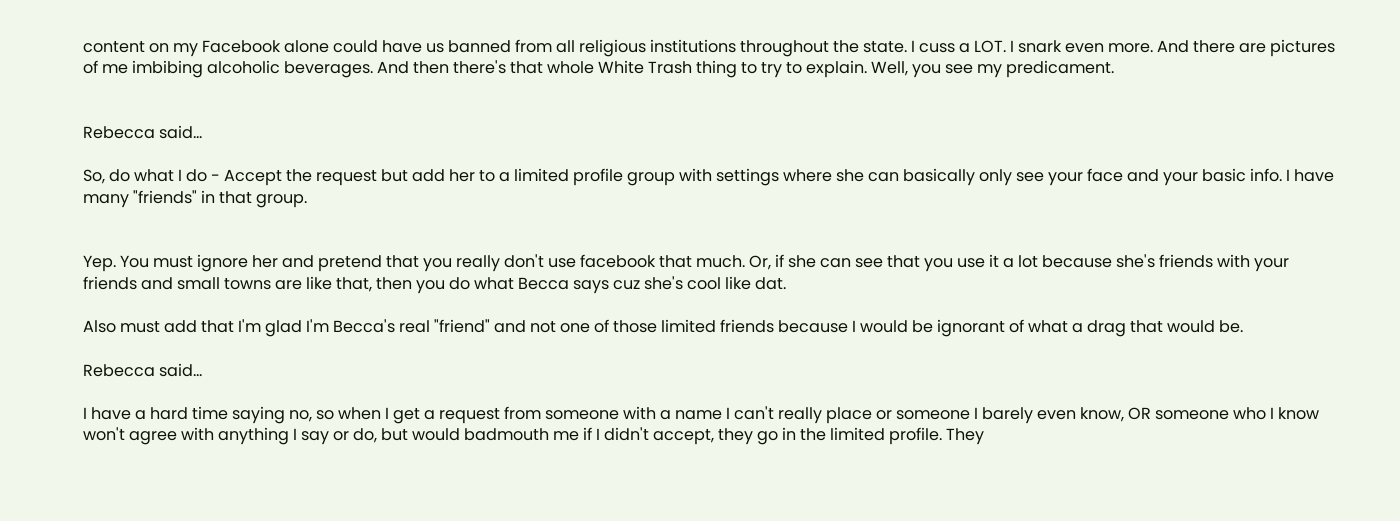content on my Facebook alone could have us banned from all religious institutions throughout the state. I cuss a LOT. I snark even more. And there are pictures of me imbibing alcoholic beverages. And then there's that whole White Trash thing to try to explain. Well, you see my predicament.


Rebecca said...

So, do what I do - Accept the request but add her to a limited profile group with settings where she can basically only see your face and your basic info. I have many "friends" in that group.


Yep. You must ignore her and pretend that you really don't use facebook that much. Or, if she can see that you use it a lot because she's friends with your friends and small towns are like that, then you do what Becca says cuz she's cool like dat.

Also must add that I'm glad I'm Becca's real "friend" and not one of those limited friends because I would be ignorant of what a drag that would be.

Rebecca said...

I have a hard time saying no, so when I get a request from someone with a name I can't really place or someone I barely even know, OR someone who I know won't agree with anything I say or do, but would badmouth me if I didn't accept, they go in the limited profile. They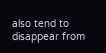also tend to disappear from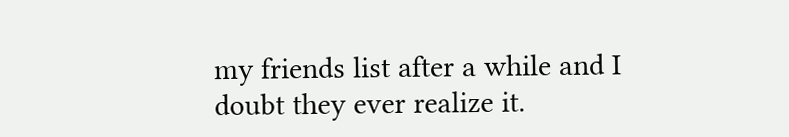my friends list after a while and I doubt they ever realize it.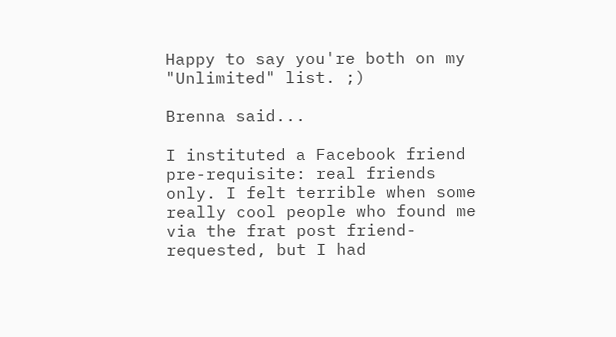Happy to say you're both on my "Unlimited" list. ;)

Brenna said...

I instituted a Facebook friend pre-requisite: real friends only. I felt terrible when some really cool people who found me via the frat post friend-requested, but I had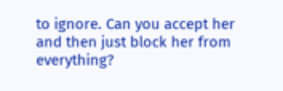to ignore. Can you accept her and then just block her from everything?